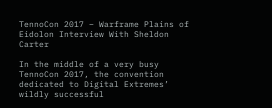TennoCon 2017 – Warframe Plains of Eidolon Interview With Sheldon Carter

In the middle of a very busy TennoCon 2017, the convention dedicated to Digital Extremes’ wildly successful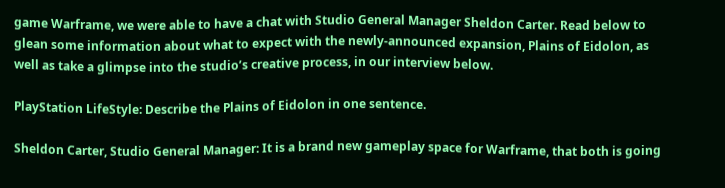game Warframe, we were able to have a chat with Studio General Manager Sheldon Carter. Read below to glean some information about what to expect with the newly-announced expansion, Plains of Eidolon, as well as take a glimpse into the studio’s creative process, in our interview below.

PlayStation LifeStyle: Describe the Plains of Eidolon in one sentence.

Sheldon Carter, Studio General Manager: It is a brand new gameplay space for Warframe, that both is going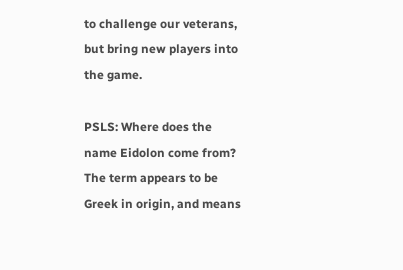to challenge our veterans, but bring new players into the game.

PSLS: Where does the name Eidolon come from? The term appears to be Greek in origin, and means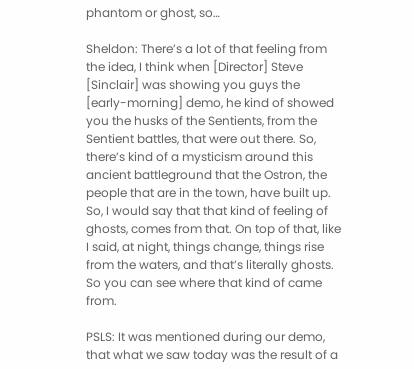phantom or ghost, so…

Sheldon: There’s a lot of that feeling from the idea, I think when [Director] Steve [Sinclair] was showing you guys the [early-morning] demo, he kind of showed you the husks of the Sentients, from the Sentient battles, that were out there. So, there’s kind of a mysticism around this ancient battleground that the Ostron, the people that are in the town, have built up. So, I would say that that kind of feeling of ghosts, comes from that. On top of that, like I said, at night, things change, things rise from the waters, and that’s literally ghosts. So you can see where that kind of came from.

PSLS: It was mentioned during our demo, that what we saw today was the result of a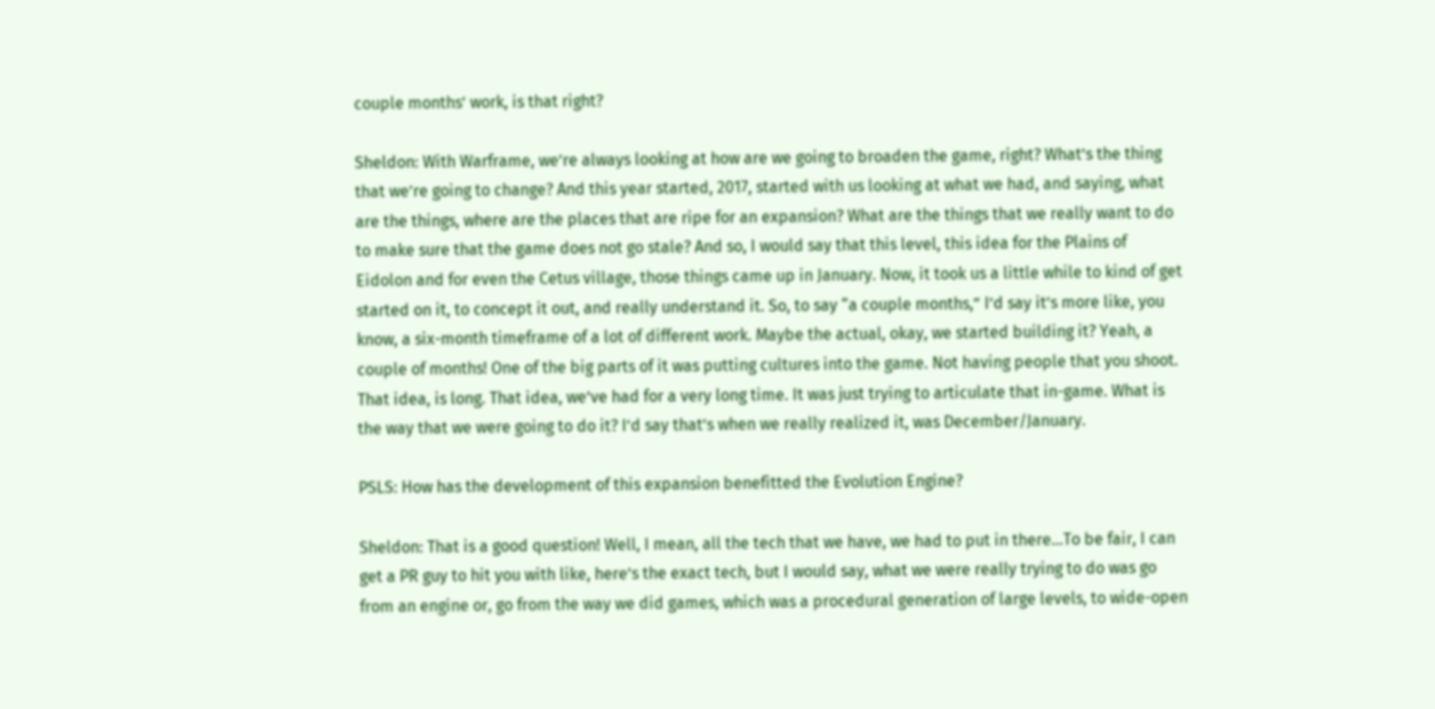couple months’ work, is that right?

Sheldon: With Warframe, we’re always looking at how are we going to broaden the game, right? What’s the thing that we’re going to change? And this year started, 2017, started with us looking at what we had, and saying, what are the things, where are the places that are ripe for an expansion? What are the things that we really want to do to make sure that the game does not go stale? And so, I would say that this level, this idea for the Plains of Eidolon and for even the Cetus village, those things came up in January. Now, it took us a little while to kind of get started on it, to concept it out, and really understand it. So, to say “a couple months,” I’d say it’s more like, you know, a six-month timeframe of a lot of different work. Maybe the actual, okay, we started building it? Yeah, a couple of months! One of the big parts of it was putting cultures into the game. Not having people that you shoot. That idea, is long. That idea, we’ve had for a very long time. It was just trying to articulate that in-game. What is the way that we were going to do it? I’d say that’s when we really realized it, was December/January.

PSLS: How has the development of this expansion benefitted the Evolution Engine?

Sheldon: That is a good question! Well, I mean, all the tech that we have, we had to put in there…To be fair, I can get a PR guy to hit you with like, here’s the exact tech, but I would say, what we were really trying to do was go from an engine or, go from the way we did games, which was a procedural generation of large levels, to wide-open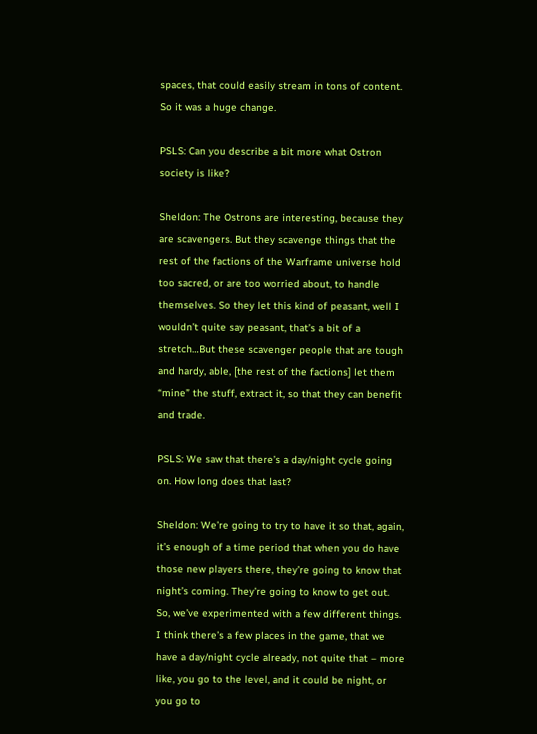spaces, that could easily stream in tons of content. So it was a huge change.

PSLS: Can you describe a bit more what Ostron society is like?

Sheldon: The Ostrons are interesting, because they are scavengers. But they scavenge things that the rest of the factions of the Warframe universe hold too sacred, or are too worried about, to handle themselves. So they let this kind of peasant, well I wouldn’t quite say peasant, that’s a bit of a stretch…But these scavenger people that are tough and hardy, able, [the rest of the factions] let them “mine” the stuff, extract it, so that they can benefit and trade.

PSLS: We saw that there’s a day/night cycle going on. How long does that last?

Sheldon: We’re going to try to have it so that, again, it’s enough of a time period that when you do have those new players there, they’re going to know that night’s coming. They’re going to know to get out. So, we’ve experimented with a few different things. I think there’s a few places in the game, that we have a day/night cycle already, not quite that – more like, you go to the level, and it could be night, or you go to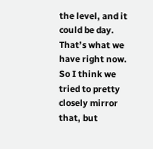the level, and it could be day. That’s what we have right now. So I think we tried to pretty closely mirror that, but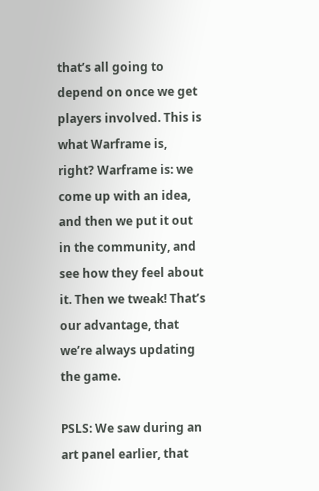that’s all going to depend on once we get players involved. This is what Warframe is, right? Warframe is: we come up with an idea, and then we put it out in the community, and see how they feel about it. Then we tweak! That’s our advantage, that we’re always updating the game.

PSLS: We saw during an art panel earlier, that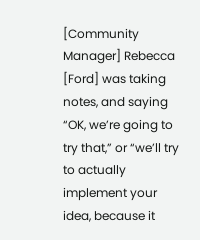[Community Manager] Rebecca [Ford] was taking notes, and saying “OK, we’re going to try that,” or “we’ll try to actually implement your idea, because it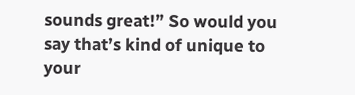sounds great!” So would you say that’s kind of unique to your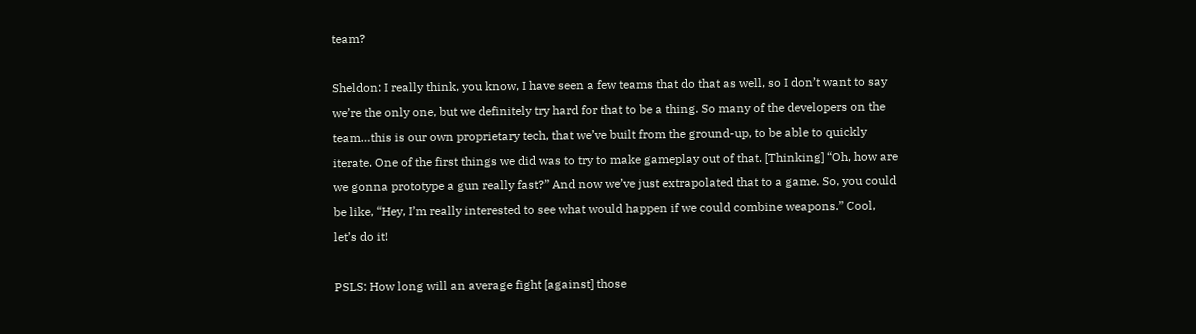team?

Sheldon: I really think, you know, I have seen a few teams that do that as well, so I don’t want to say we’re the only one, but we definitely try hard for that to be a thing. So many of the developers on the team…this is our own proprietary tech, that we’ve built from the ground-up, to be able to quickly iterate. One of the first things we did was to try to make gameplay out of that. [Thinking] “Oh, how are we gonna prototype a gun really fast?” And now we’ve just extrapolated that to a game. So, you could be like, “Hey, I’m really interested to see what would happen if we could combine weapons.” Cool, let’s do it!

PSLS: How long will an average fight [against] those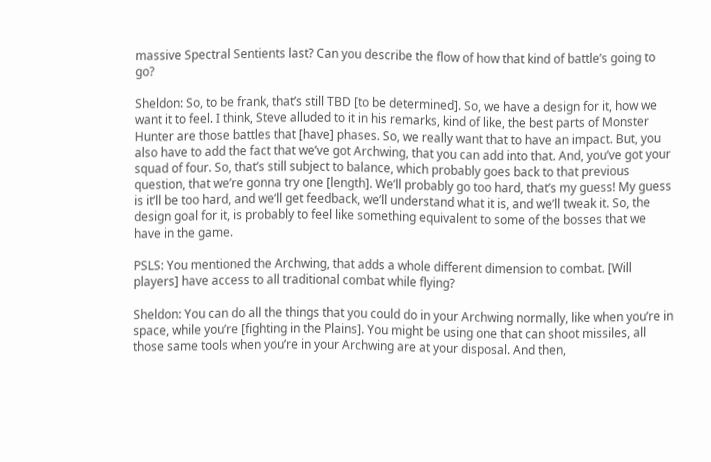massive Spectral Sentients last? Can you describe the flow of how that kind of battle’s going to go?

Sheldon: So, to be frank, that’s still TBD [to be determined]. So, we have a design for it, how we want it to feel. I think, Steve alluded to it in his remarks, kind of like, the best parts of Monster Hunter are those battles that [have] phases. So, we really want that to have an impact. But, you also have to add the fact that we’ve got Archwing, that you can add into that. And, you’ve got your squad of four. So, that’s still subject to balance, which probably goes back to that previous question, that we’re gonna try one [length]. We’ll probably go too hard, that’s my guess! My guess is it’ll be too hard, and we’ll get feedback, we’ll understand what it is, and we’ll tweak it. So, the design goal for it, is probably to feel like something equivalent to some of the bosses that we have in the game.

PSLS: You mentioned the Archwing, that adds a whole different dimension to combat. [Will players] have access to all traditional combat while flying?

Sheldon: You can do all the things that you could do in your Archwing normally, like when you’re in space, while you’re [fighting in the Plains]. You might be using one that can shoot missiles, all those same tools when you’re in your Archwing are at your disposal. And then,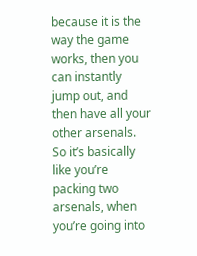because it is the way the game works, then you can instantly jump out, and then have all your other arsenals. So it’s basically like you’re packing two arsenals, when you’re going into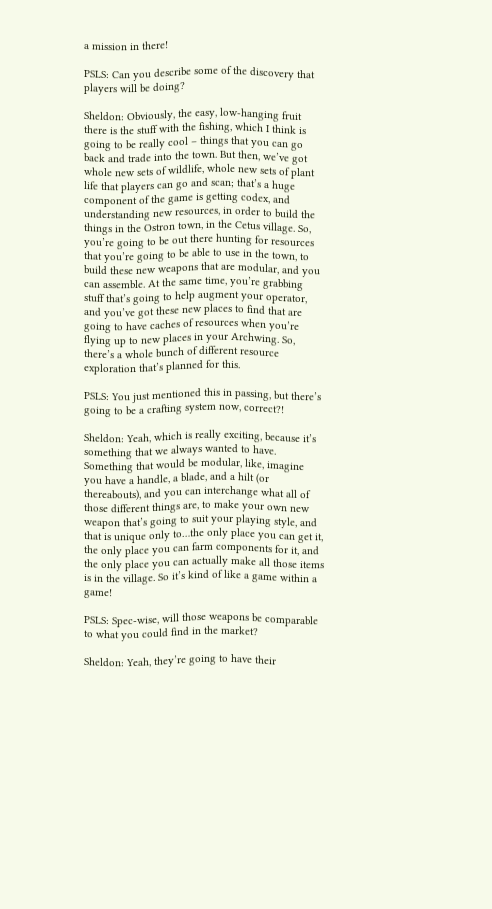a mission in there!

PSLS: Can you describe some of the discovery that players will be doing?

Sheldon: Obviously, the easy, low-hanging fruit there is the stuff with the fishing, which I think is going to be really cool – things that you can go back and trade into the town. But then, we’ve got whole new sets of wildlife, whole new sets of plant life that players can go and scan; that’s a huge component of the game is getting codex, and understanding new resources, in order to build the things in the Ostron town, in the Cetus village. So, you’re going to be out there hunting for resources that you’re going to be able to use in the town, to build these new weapons that are modular, and you can assemble. At the same time, you’re grabbing stuff that’s going to help augment your operator, and you’ve got these new places to find that are going to have caches of resources when you’re flying up to new places in your Archwing. So, there’s a whole bunch of different resource exploration that’s planned for this.

PSLS: You just mentioned this in passing, but there’s going to be a crafting system now, correct?!

Sheldon: Yeah, which is really exciting, because it’s something that we always wanted to have. Something that would be modular, like, imagine you have a handle, a blade, and a hilt (or thereabouts), and you can interchange what all of those different things are, to make your own new weapon that’s going to suit your playing style, and that is unique only to…the only place you can get it, the only place you can farm components for it, and the only place you can actually make all those items is in the village. So it’s kind of like a game within a game!

PSLS: Spec-wise, will those weapons be comparable to what you could find in the market?

Sheldon: Yeah, they’re going to have their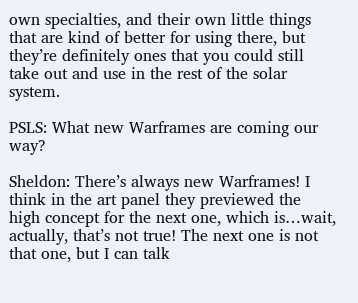own specialties, and their own little things that are kind of better for using there, but they’re definitely ones that you could still take out and use in the rest of the solar system.

PSLS: What new Warframes are coming our way?

Sheldon: There’s always new Warframes! I think in the art panel they previewed the high concept for the next one, which is…wait, actually, that’s not true! The next one is not that one, but I can talk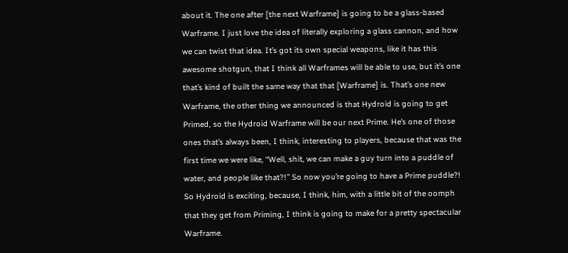about it. The one after [the next Warframe] is going to be a glass-based Warframe. I just love the idea of literally exploring a glass cannon, and how we can twist that idea. It’s got its own special weapons, like it has this awesome shotgun, that I think all Warframes will be able to use, but it’s one that’s kind of built the same way that that [Warframe] is. That’s one new Warframe, the other thing we announced is that Hydroid is going to get Primed, so the Hydroid Warframe will be our next Prime. He’s one of those ones that’s always been, I think, interesting to players, because that was the first time we were like, “Well, shit, we can make a guy turn into a puddle of water, and people like that?!” So now you’re going to have a Prime puddle?! So Hydroid is exciting, because, I think, him, with a little bit of the oomph that they get from Priming, I think is going to make for a pretty spectacular Warframe.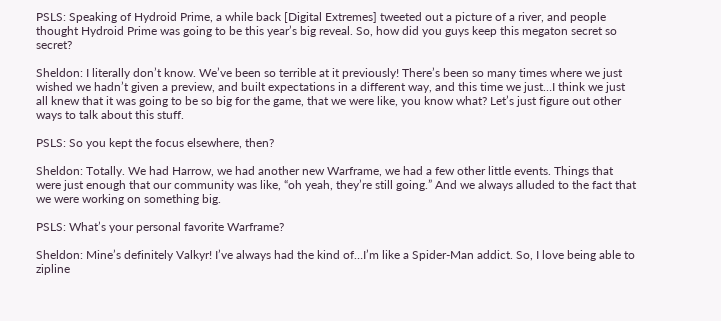PSLS: Speaking of Hydroid Prime, a while back [Digital Extremes] tweeted out a picture of a river, and people thought Hydroid Prime was going to be this year’s big reveal. So, how did you guys keep this megaton secret so secret?

Sheldon: I literally don’t know. We’ve been so terrible at it previously! There’s been so many times where we just wished we hadn’t given a preview, and built expectations in a different way, and this time we just…I think we just all knew that it was going to be so big for the game, that we were like, you know what? Let’s just figure out other ways to talk about this stuff.

PSLS: So you kept the focus elsewhere, then?

Sheldon: Totally. We had Harrow, we had another new Warframe, we had a few other little events. Things that were just enough that our community was like, “oh yeah, they’re still going.” And we always alluded to the fact that we were working on something big.

PSLS: What’s your personal favorite Warframe?

Sheldon: Mine’s definitely Valkyr! I’ve always had the kind of…I’m like a Spider-Man addict. So, I love being able to zipline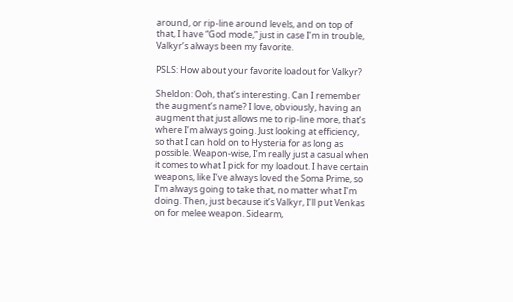around, or rip-line around levels, and on top of that, I have “God mode,” just in case I’m in trouble, Valkyr’s always been my favorite.

PSLS: How about your favorite loadout for Valkyr?

Sheldon: Ooh, that’s interesting. Can I remember the augment’s name? I love, obviously, having an augment that just allows me to rip-line more, that’s where I’m always going. Just looking at efficiency, so that I can hold on to Hysteria for as long as possible. Weapon-wise, I’m really just a casual when it comes to what I pick for my loadout. I have certain weapons, like I’ve always loved the Soma Prime, so I’m always going to take that, no matter what I’m doing. Then, just because it’s Valkyr, I’ll put Venkas on for melee weapon. Sidearm,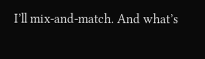I’ll mix-and-match. And what’s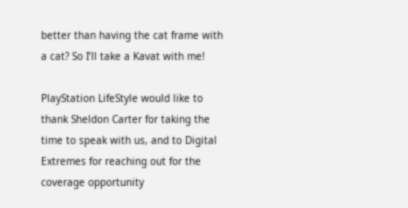better than having the cat frame with a cat? So I’ll take a Kavat with me!

PlayStation LifeStyle would like to thank Sheldon Carter for taking the time to speak with us, and to Digital Extremes for reaching out for the coverage opportunity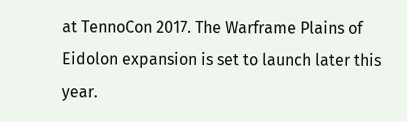at TennoCon 2017. The Warframe Plains of Eidolon expansion is set to launch later this year.